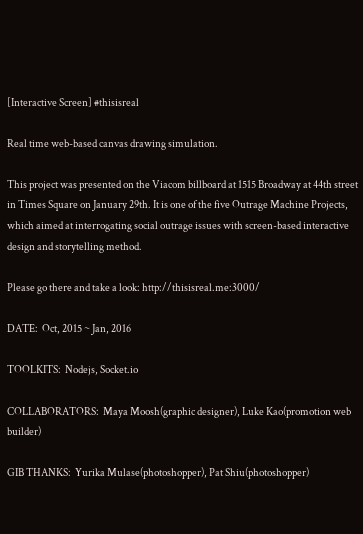[Interactive Screen] #thisisreal

Real time web-based canvas drawing simulation.

This project was presented on the Viacom billboard at 1515 Broadway at 44th street in Times Square on January 29th. It is one of the five Outrage Machine Projects, which aimed at interrogating social outrage issues with screen-based interactive design and storytelling method.

Please go there and take a look: http://thisisreal.me:3000/

DATE:  Oct, 2015 ~ Jan, 2016

TOOLKITS:  Nodejs, Socket.io

COLLABORATORS:  Maya Moosh(graphic designer), Luke Kao(promotion web builder)

GIB THANKS:  Yurika Mulase(photoshopper), Pat Shiu(photoshopper)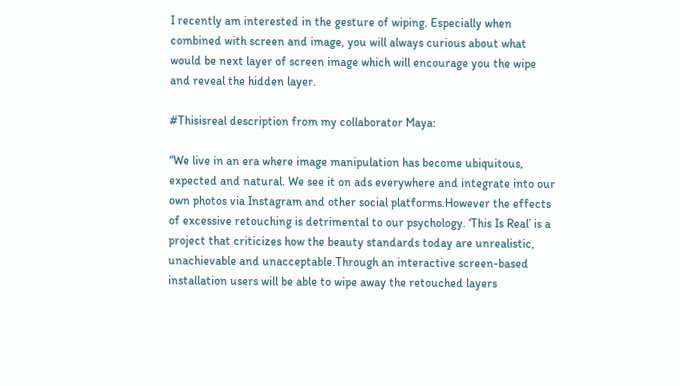I recently am interested in the gesture of wiping. Especially when combined with screen and image, you will always curious about what would be next layer of screen image which will encourage you the wipe and reveal the hidden layer.

#Thisisreal description from my collaborator Maya:

“We live in an era where image manipulation has become ubiquitous, expected and natural. We see it on ads everywhere and integrate into our own photos via Instagram and other social platforms.However the effects of excessive retouching is detrimental to our psychology. ‘This Is Real’ is a project that criticizes how the beauty standards today are unrealistic, unachievable and unacceptable.Through an interactive screen-based installation users will be able to wipe away the retouched layers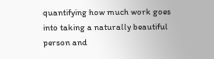quantifying how much work goes into taking a naturally beautiful person and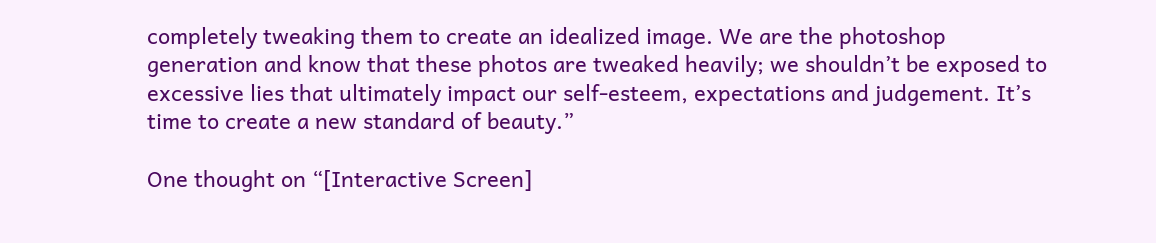completely tweaking them to create an idealized image. We are the photoshop generation and know that these photos are tweaked heavily; we shouldn’t be exposed to excessive lies that ultimately impact our self-esteem, expectations and judgement. It’s time to create a new standard of beauty.”

One thought on “[Interactive Screen]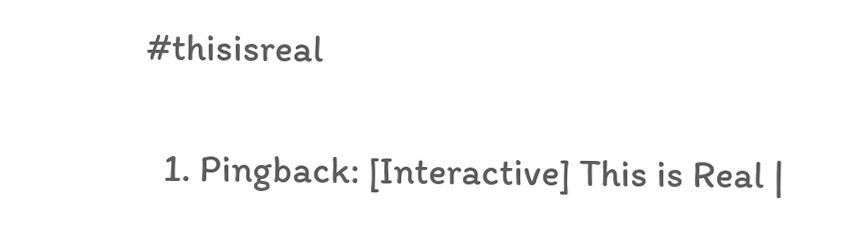#thisisreal

  1. Pingback: [Interactive] This is Real |